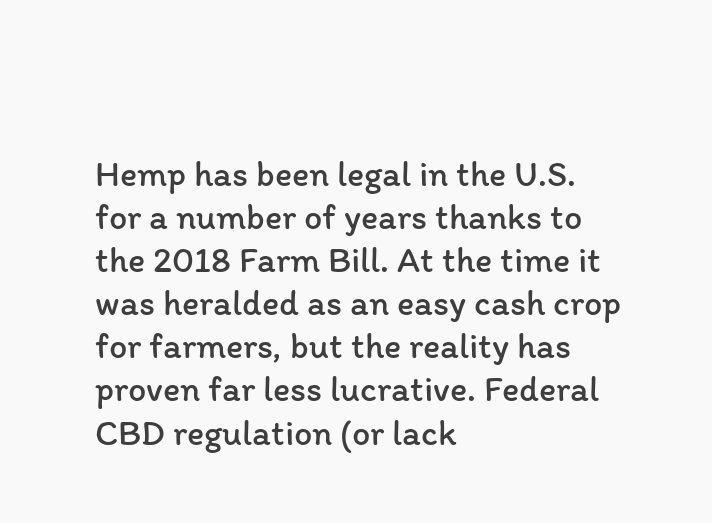Hemp has been legal in the U.S. for a number of years thanks to the 2018 Farm Bill. At the time it was heralded as an easy cash crop for farmers, but the reality has proven far less lucrative. Federal CBD regulation (or lack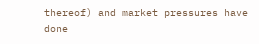thereof) and market pressures have done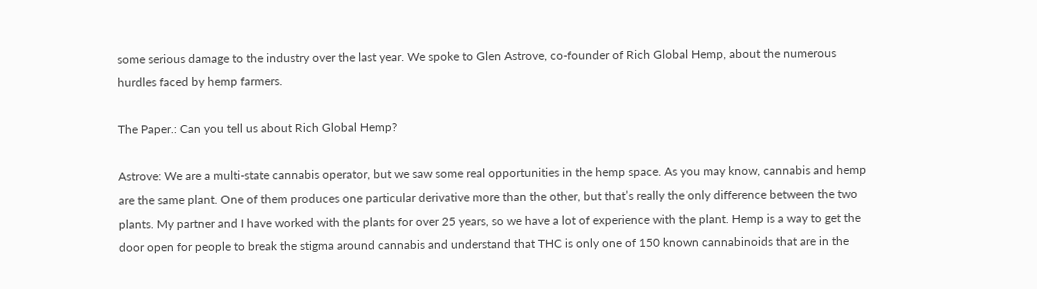some serious damage to the industry over the last year. We spoke to Glen Astrove, co-founder of Rich Global Hemp, about the numerous hurdles faced by hemp farmers.

The Paper.: Can you tell us about Rich Global Hemp?

Astrove: We are a multi-state cannabis operator, but we saw some real opportunities in the hemp space. As you may know, cannabis and hemp are the same plant. One of them produces one particular derivative more than the other, but that’s really the only difference between the two plants. My partner and I have worked with the plants for over 25 years, so we have a lot of experience with the plant. Hemp is a way to get the door open for people to break the stigma around cannabis and understand that THC is only one of 150 known cannabinoids that are in the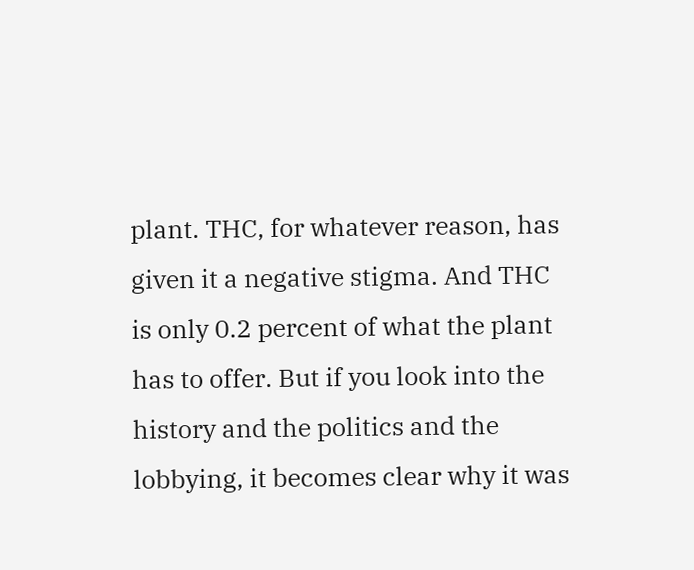plant. THC, for whatever reason, has given it a negative stigma. And THC is only 0.2 percent of what the plant has to offer. But if you look into the history and the politics and the lobbying, it becomes clear why it was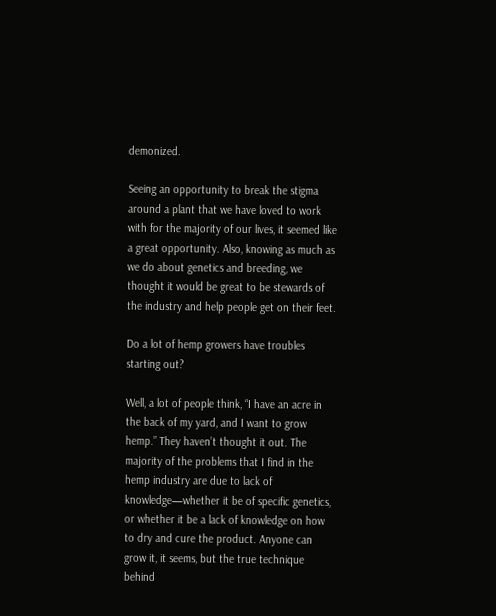demonized.

Seeing an opportunity to break the stigma around a plant that we have loved to work with for the majority of our lives, it seemed like a great opportunity. Also, knowing as much as we do about genetics and breeding, we thought it would be great to be stewards of the industry and help people get on their feet.

Do a lot of hemp growers have troubles starting out?

Well, a lot of people think, “I have an acre in the back of my yard, and I want to grow hemp.” They haven’t thought it out. The majority of the problems that I find in the hemp industry are due to lack of knowledge—whether it be of specific genetics, or whether it be a lack of knowledge on how to dry and cure the product. Anyone can grow it, it seems, but the true technique behind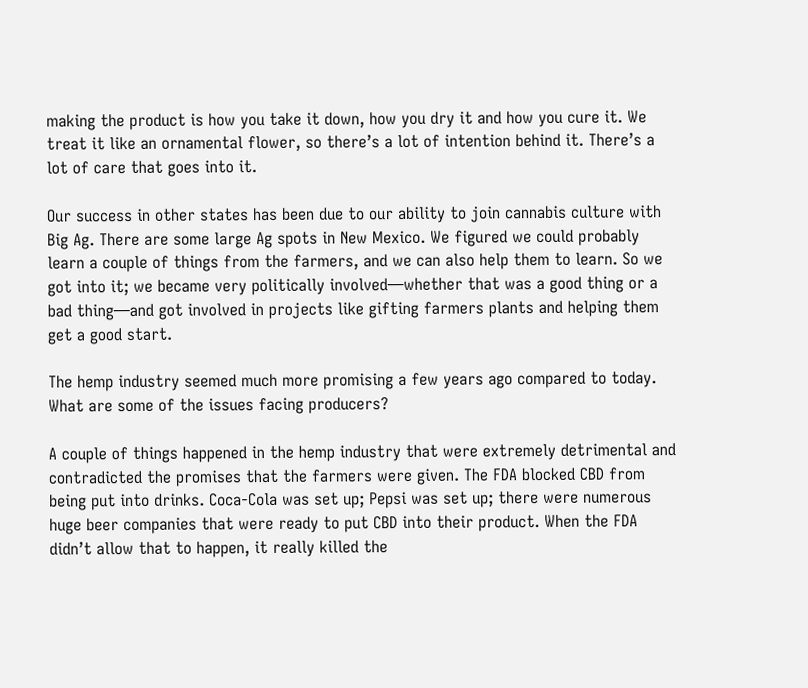making the product is how you take it down, how you dry it and how you cure it. We treat it like an ornamental flower, so there’s a lot of intention behind it. There’s a lot of care that goes into it.

Our success in other states has been due to our ability to join cannabis culture with Big Ag. There are some large Ag spots in New Mexico. We figured we could probably learn a couple of things from the farmers, and we can also help them to learn. So we got into it; we became very politically involved—whether that was a good thing or a bad thing—and got involved in projects like gifting farmers plants and helping them get a good start.

The hemp industry seemed much more promising a few years ago compared to today. What are some of the issues facing producers?

A couple of things happened in the hemp industry that were extremely detrimental and contradicted the promises that the farmers were given. The FDA blocked CBD from being put into drinks. Coca-Cola was set up; Pepsi was set up; there were numerous huge beer companies that were ready to put CBD into their product. When the FDA didn’t allow that to happen, it really killed the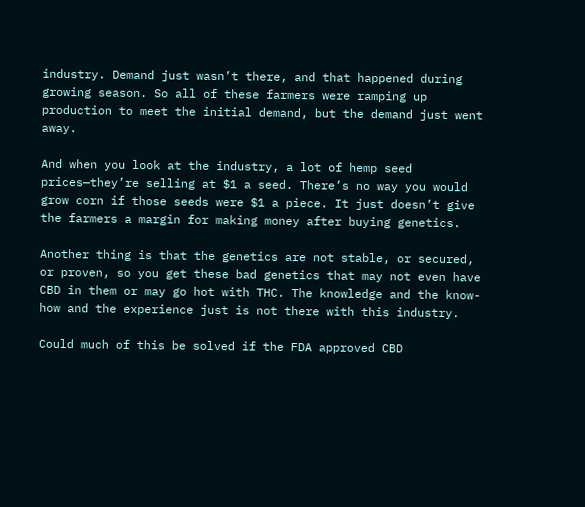industry. Demand just wasn’t there, and that happened during growing season. So all of these farmers were ramping up production to meet the initial demand, but the demand just went away.

And when you look at the industry, a lot of hemp seed prices—they’re selling at $1 a seed. There’s no way you would grow corn if those seeds were $1 a piece. It just doesn’t give the farmers a margin for making money after buying genetics.

Another thing is that the genetics are not stable, or secured, or proven, so you get these bad genetics that may not even have CBD in them or may go hot with THC. The knowledge and the know-how and the experience just is not there with this industry.

Could much of this be solved if the FDA approved CBD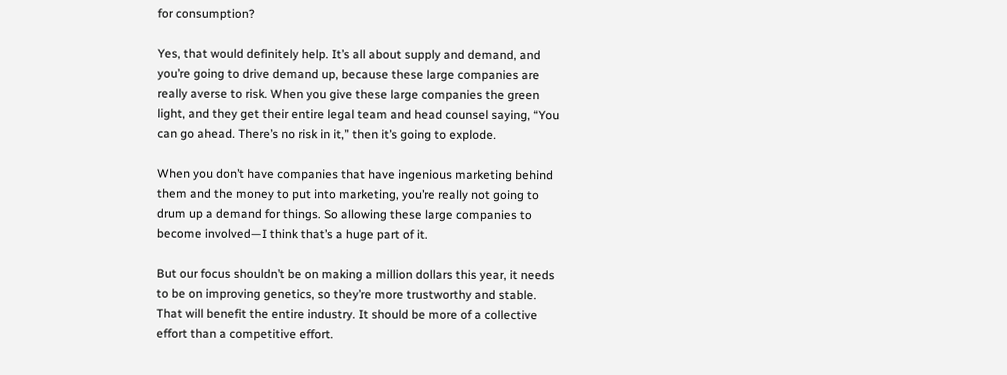for consumption?

Yes, that would definitely help. It’s all about supply and demand, and you’re going to drive demand up, because these large companies are really averse to risk. When you give these large companies the green light, and they get their entire legal team and head counsel saying, “You can go ahead. There’s no risk in it,” then it’s going to explode.

When you don’t have companies that have ingenious marketing behind them and the money to put into marketing, you’re really not going to drum up a demand for things. So allowing these large companies to become involved—I think that’s a huge part of it.

But our focus shouldn’t be on making a million dollars this year, it needs to be on improving genetics, so they’re more trustworthy and stable. That will benefit the entire industry. It should be more of a collective effort than a competitive effort.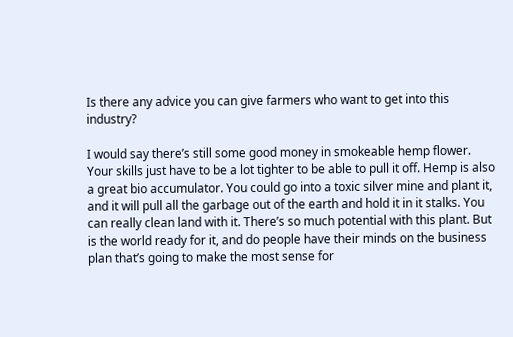Is there any advice you can give farmers who want to get into this industry?

I would say there’s still some good money in smokeable hemp flower. Your skills just have to be a lot tighter to be able to pull it off. Hemp is also a great bio accumulator. You could go into a toxic silver mine and plant it, and it will pull all the garbage out of the earth and hold it in it stalks. You can really clean land with it. There’s so much potential with this plant. But is the world ready for it, and do people have their minds on the business plan that’s going to make the most sense for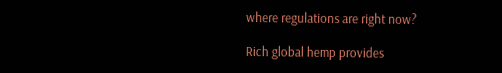where regulations are right now?

Rich global hemp provides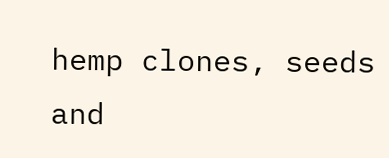hemp clones, seeds and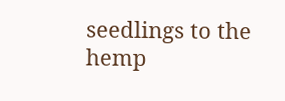seedlings to the hemp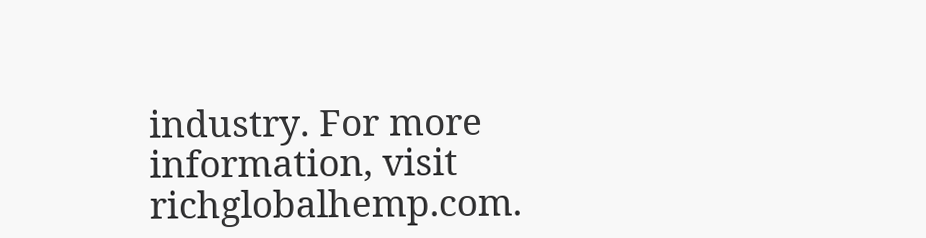industry. For more information, visit richglobalhemp.com.